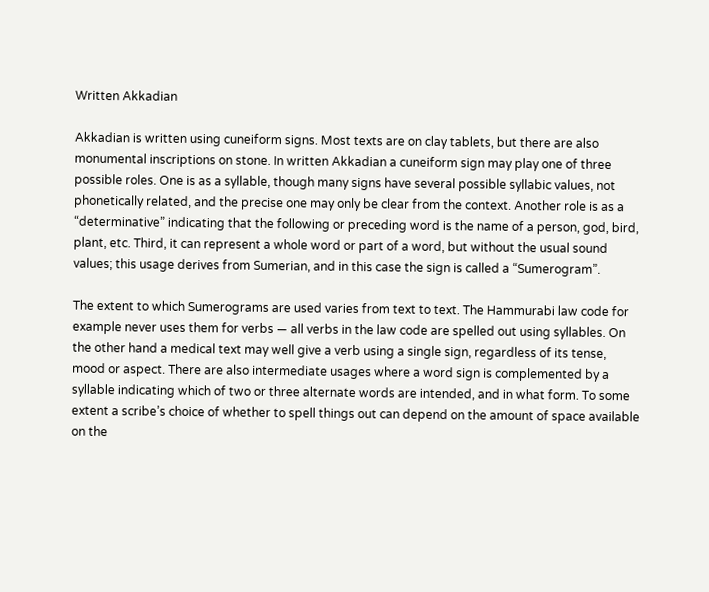Written Akkadian

Akkadian is written using cuneiform signs. Most texts are on clay tablets, but there are also monumental inscriptions on stone. In written Akkadian a cuneiform sign may play one of three possible roles. One is as a syllable, though many signs have several possible syllabic values, not phonetically related, and the precise one may only be clear from the context. Another role is as a “determinative” indicating that the following or preceding word is the name of a person, god, bird, plant, etc. Third, it can represent a whole word or part of a word, but without the usual sound values; this usage derives from Sumerian, and in this case the sign is called a “Sumerogram”.

The extent to which Sumerograms are used varies from text to text. The Hammurabi law code for example never uses them for verbs — all verbs in the law code are spelled out using syllables. On the other hand a medical text may well give a verb using a single sign, regardless of its tense, mood or aspect. There are also intermediate usages where a word sign is complemented by a syllable indicating which of two or three alternate words are intended, and in what form. To some extent a scribe’s choice of whether to spell things out can depend on the amount of space available on the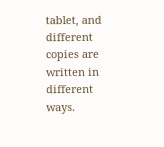tablet, and different copies are written in different ways.